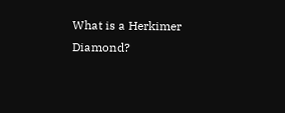What is a Herkimer Diamond?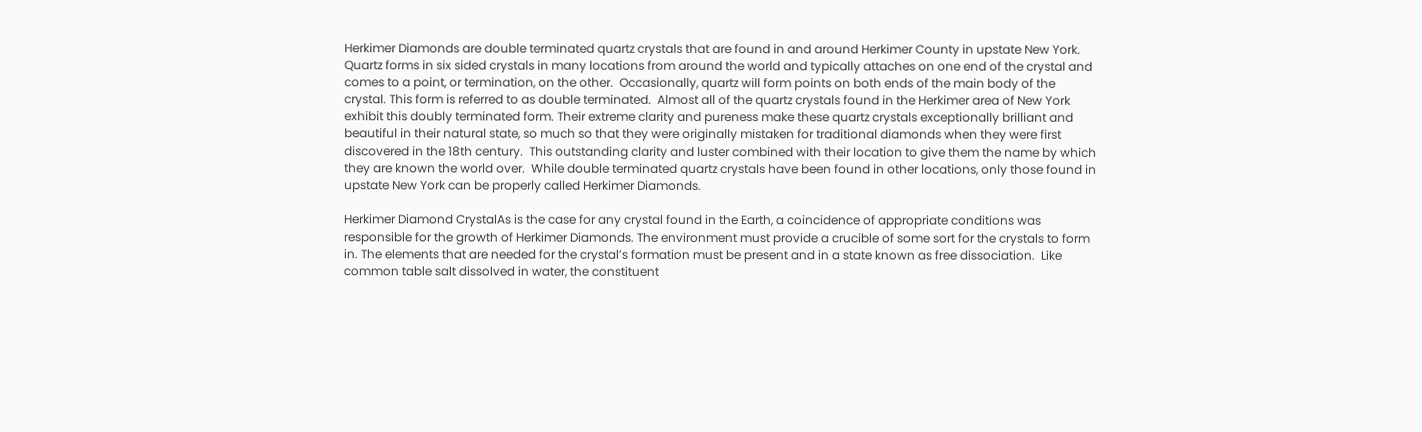Herkimer Diamonds are double terminated quartz crystals that are found in and around Herkimer County in upstate New York. Quartz forms in six sided crystals in many locations from around the world and typically attaches on one end of the crystal and comes to a point, or termination, on the other.  Occasionally, quartz will form points on both ends of the main body of the crystal. This form is referred to as double terminated.  Almost all of the quartz crystals found in the Herkimer area of New York exhibit this doubly terminated form. Their extreme clarity and pureness make these quartz crystals exceptionally brilliant and beautiful in their natural state, so much so that they were originally mistaken for traditional diamonds when they were first discovered in the 18th century.  This outstanding clarity and luster combined with their location to give them the name by which they are known the world over.  While double terminated quartz crystals have been found in other locations, only those found in upstate New York can be properly called Herkimer Diamonds.

Herkimer Diamond CrystalAs is the case for any crystal found in the Earth, a coincidence of appropriate conditions was responsible for the growth of Herkimer Diamonds. The environment must provide a crucible of some sort for the crystals to form in. The elements that are needed for the crystal’s formation must be present and in a state known as free dissociation.  Like common table salt dissolved in water, the constituent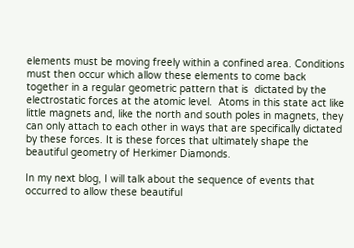elements must be moving freely within a confined area. Conditions must then occur which allow these elements to come back together in a regular geometric pattern that is  dictated by the electrostatic forces at the atomic level.  Atoms in this state act like little magnets and, like the north and south poles in magnets, they can only attach to each other in ways that are specifically dictated by these forces. It is these forces that ultimately shape the beautiful geometry of Herkimer Diamonds.

In my next blog, I will talk about the sequence of events that occurred to allow these beautiful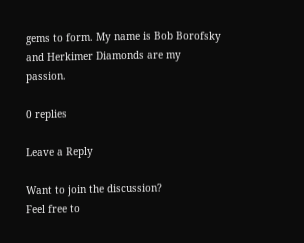gems to form. My name is Bob Borofsky and Herkimer Diamonds are my passion.

0 replies

Leave a Reply

Want to join the discussion?
Feel free to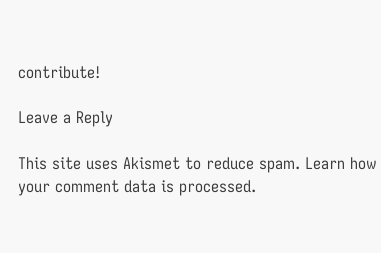contribute!

Leave a Reply

This site uses Akismet to reduce spam. Learn how your comment data is processed.